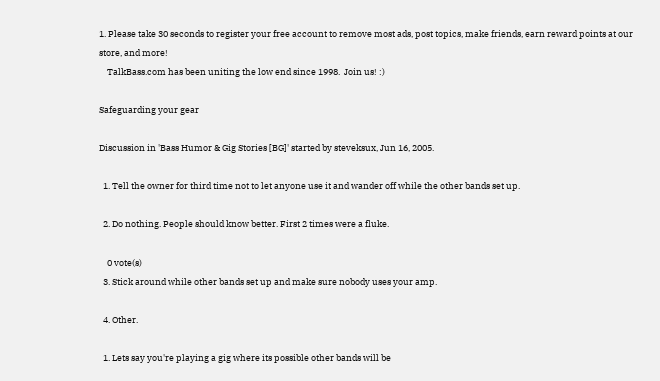1. Please take 30 seconds to register your free account to remove most ads, post topics, make friends, earn reward points at our store, and more!
    TalkBass.com has been uniting the low end since 1998.  Join us! :)

Safeguarding your gear

Discussion in 'Bass Humor & Gig Stories [BG]' started by steveksux, Jun 16, 2005.

  1. Tell the owner for third time not to let anyone use it and wander off while the other bands set up.

  2. Do nothing. People should know better. First 2 times were a fluke.

    0 vote(s)
  3. Stick around while other bands set up and make sure nobody uses your amp.

  4. Other.

  1. Lets say you're playing a gig where its possible other bands will be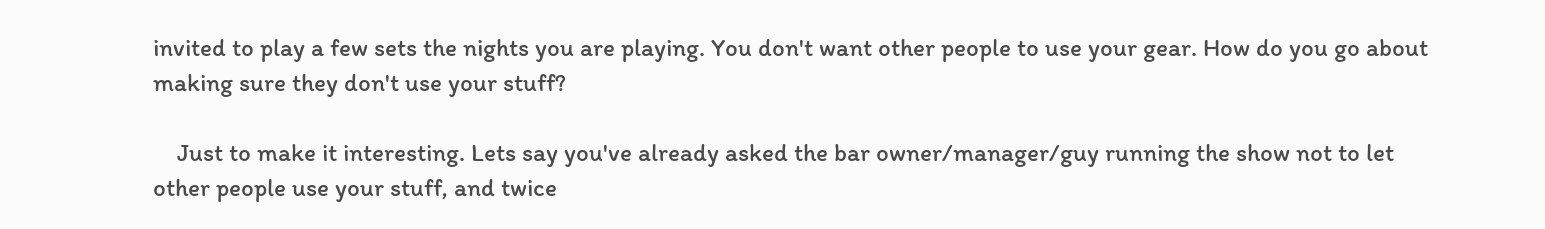invited to play a few sets the nights you are playing. You don't want other people to use your gear. How do you go about making sure they don't use your stuff?

    Just to make it interesting. Lets say you've already asked the bar owner/manager/guy running the show not to let other people use your stuff, and twice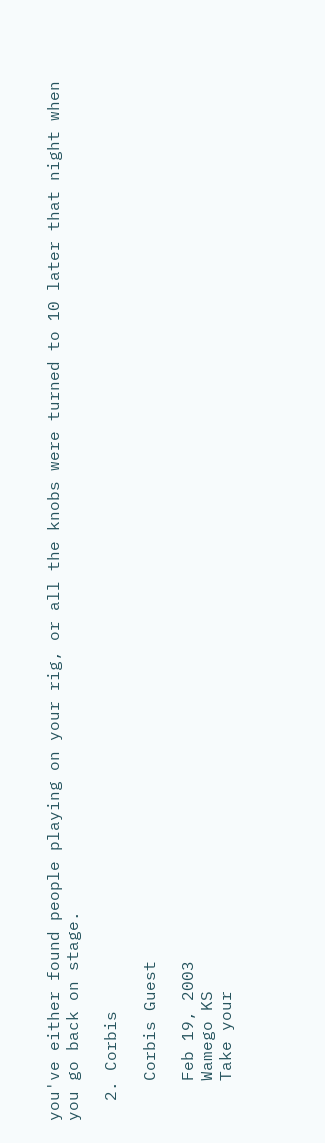you've either found people playing on your rig, or all the knobs were turned to 10 later that night when you go back on stage.

  2. Corbis

    Corbis Guest

    Feb 19, 2003
    Wamego KS
    Take your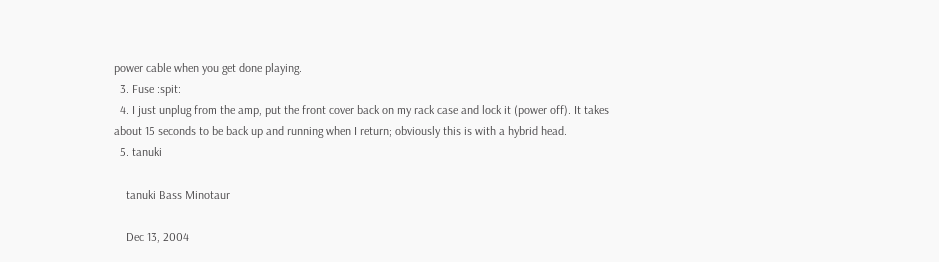power cable when you get done playing.
  3. Fuse :spit:
  4. I just unplug from the amp, put the front cover back on my rack case and lock it (power off). It takes about 15 seconds to be back up and running when I return; obviously this is with a hybrid head.
  5. tanuki

    tanuki Bass Minotaur

    Dec 13, 2004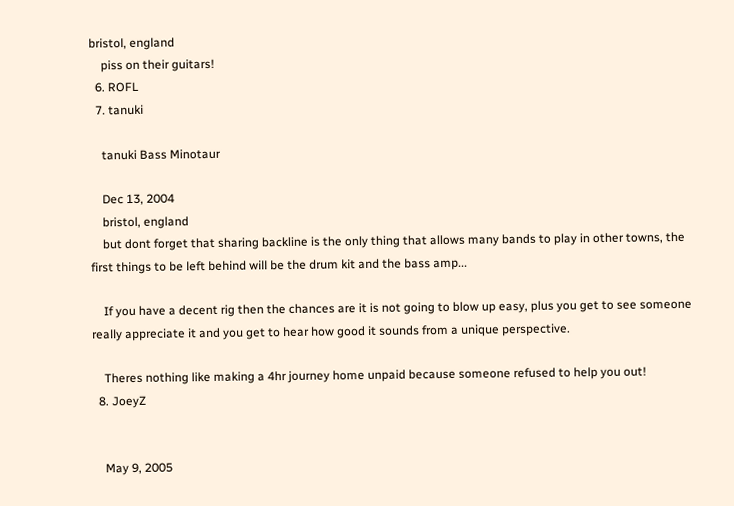bristol, england
    piss on their guitars!
  6. ROFL
  7. tanuki

    tanuki Bass Minotaur

    Dec 13, 2004
    bristol, england
    but dont forget that sharing backline is the only thing that allows many bands to play in other towns, the first things to be left behind will be the drum kit and the bass amp...

    If you have a decent rig then the chances are it is not going to blow up easy, plus you get to see someone really appreciate it and you get to hear how good it sounds from a unique perspective.

    Theres nothing like making a 4hr journey home unpaid because someone refused to help you out!
  8. JoeyZ


    May 9, 2005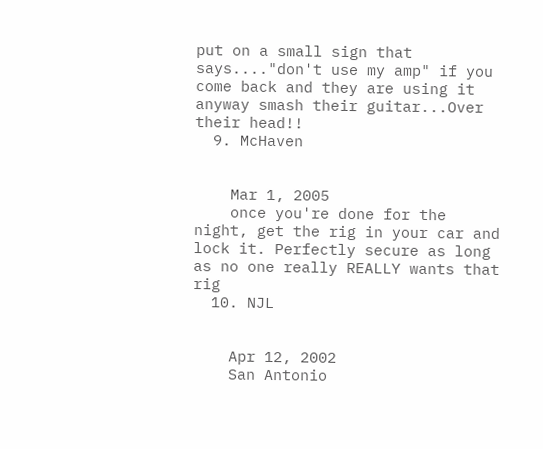put on a small sign that says...."don't use my amp" if you come back and they are using it anyway smash their guitar...Over their head!!
  9. McHaven


    Mar 1, 2005
    once you're done for the night, get the rig in your car and lock it. Perfectly secure as long as no one really REALLY wants that rig
  10. NJL


    Apr 12, 2002
    San Antonio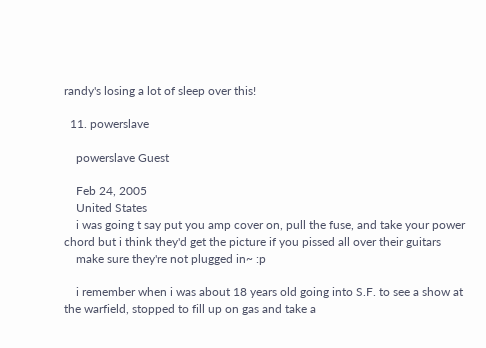randy's losing a lot of sleep over this!

  11. powerslave

    powerslave Guest

    Feb 24, 2005
    United States
    i was going t say put you amp cover on, pull the fuse, and take your power chord but i think they'd get the picture if you pissed all over their guitars
    make sure they're not plugged in~ :p

    i remember when i was about 18 years old going into S.F. to see a show at the warfield, stopped to fill up on gas and take a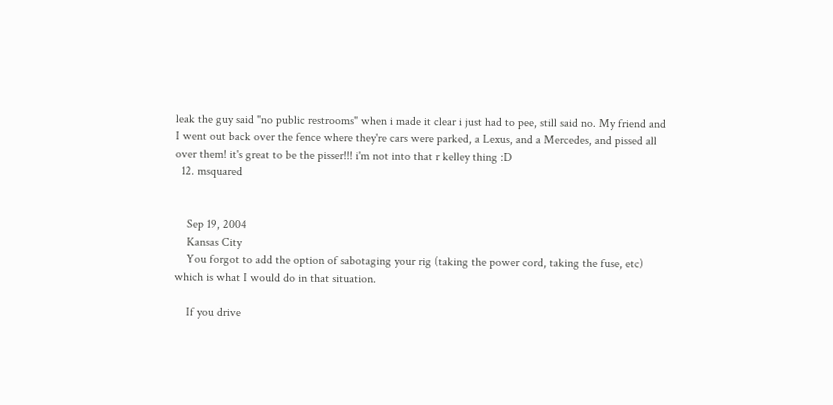leak the guy said "no public restrooms" when i made it clear i just had to pee, still said no. My friend and I went out back over the fence where they're cars were parked, a Lexus, and a Mercedes, and pissed all over them! it's great to be the pisser!!! i'm not into that r kelley thing :D
  12. msquared


    Sep 19, 2004
    Kansas City
    You forgot to add the option of sabotaging your rig (taking the power cord, taking the fuse, etc) which is what I would do in that situation.

    If you drive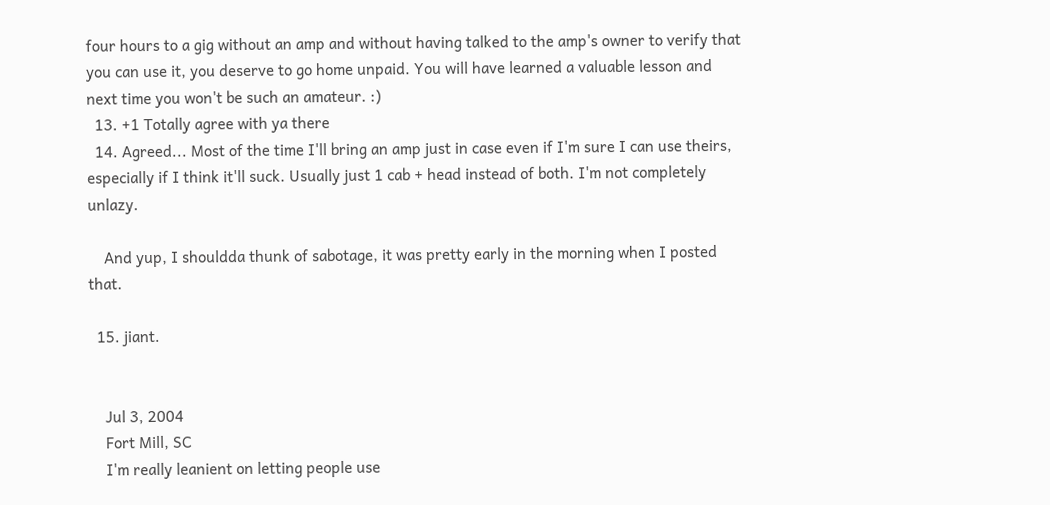four hours to a gig without an amp and without having talked to the amp's owner to verify that you can use it, you deserve to go home unpaid. You will have learned a valuable lesson and next time you won't be such an amateur. :)
  13. +1 Totally agree with ya there
  14. Agreed... Most of the time I'll bring an amp just in case even if I'm sure I can use theirs, especially if I think it'll suck. Usually just 1 cab + head instead of both. I'm not completely unlazy.

    And yup, I shouldda thunk of sabotage, it was pretty early in the morning when I posted that.

  15. jiant.


    Jul 3, 2004
    Fort Mill, SC
    I'm really leanient on letting people use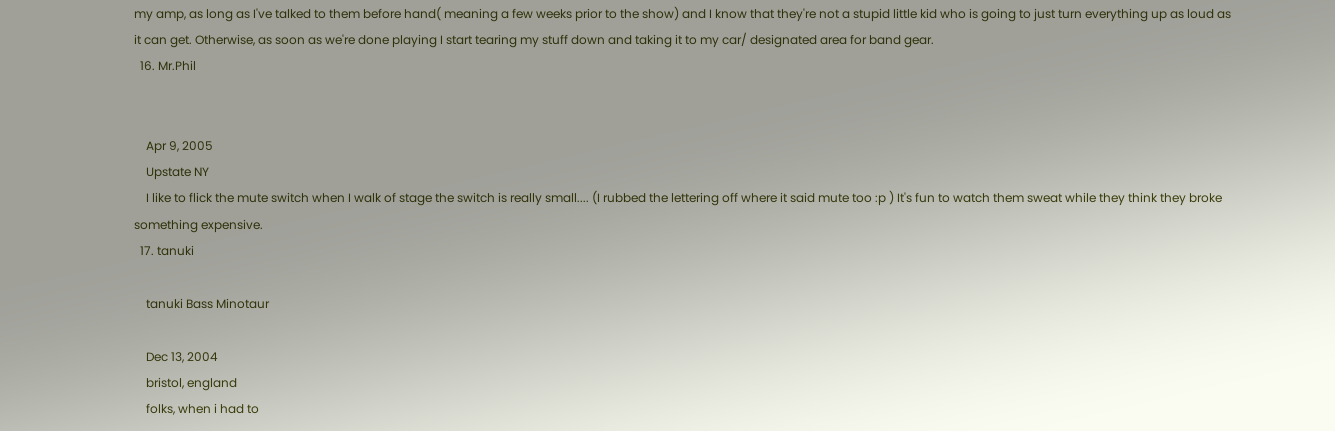my amp, as long as I've talked to them before hand( meaning a few weeks prior to the show) and I know that they're not a stupid little kid who is going to just turn everything up as loud as it can get. Otherwise, as soon as we're done playing I start tearing my stuff down and taking it to my car/ designated area for band gear.
  16. Mr.Phil


    Apr 9, 2005
    Upstate NY
    I like to flick the mute switch when I walk of stage the switch is really small.... (I rubbed the lettering off where it said mute too :p ) It's fun to watch them sweat while they think they broke something expensive.
  17. tanuki

    tanuki Bass Minotaur

    Dec 13, 2004
    bristol, england
    folks, when i had to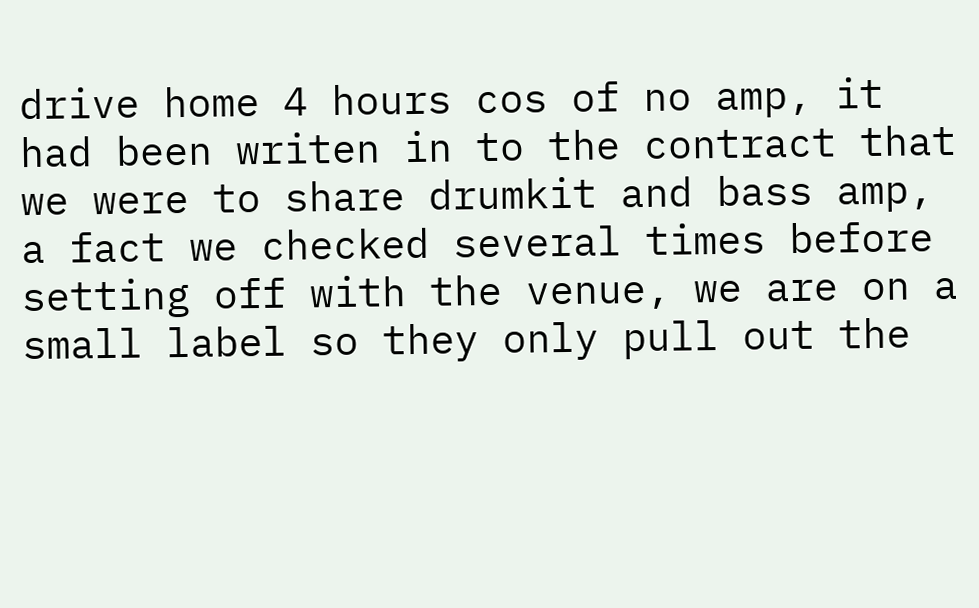drive home 4 hours cos of no amp, it had been writen in to the contract that we were to share drumkit and bass amp, a fact we checked several times before setting off with the venue, we are on a small label so they only pull out the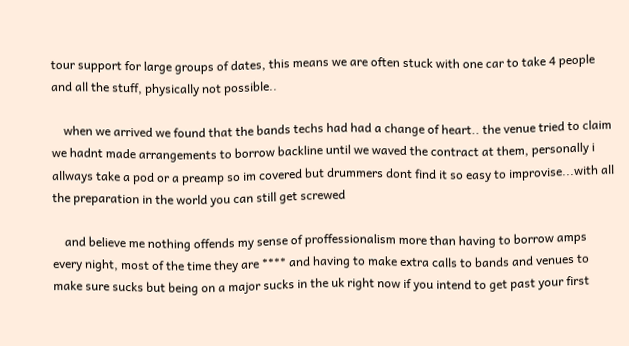tour support for large groups of dates, this means we are often stuck with one car to take 4 people and all the stuff, physically not possible..

    when we arrived we found that the bands techs had had a change of heart.. the venue tried to claim we hadnt made arrangements to borrow backline until we waved the contract at them, personally i allways take a pod or a preamp so im covered but drummers dont find it so easy to improvise...with all the preparation in the world you can still get screwed

    and believe me nothing offends my sense of proffessionalism more than having to borrow amps every night, most of the time they are **** and having to make extra calls to bands and venues to make sure sucks but being on a major sucks in the uk right now if you intend to get past your first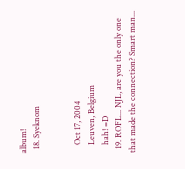album!
  18. Syeknom


    Oct 17, 2004
    Leuven, Belgium
    hah! =D
  19. ROFL... NJL, are you the only one that made the connection? Smart man...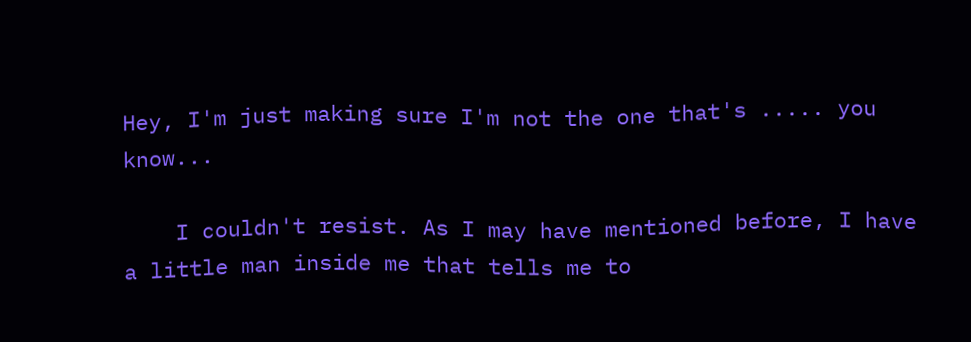Hey, I'm just making sure I'm not the one that's ..... you know...

    I couldn't resist. As I may have mentioned before, I have a little man inside me that tells me to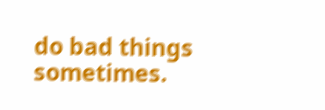do bad things sometimes.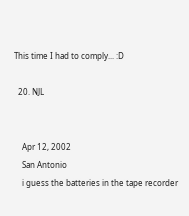This time I had to comply... :D

  20. NJL


    Apr 12, 2002
    San Antonio
    i guess the batteries in the tape recorder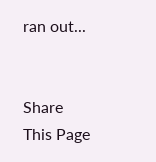ran out...


Share This Page